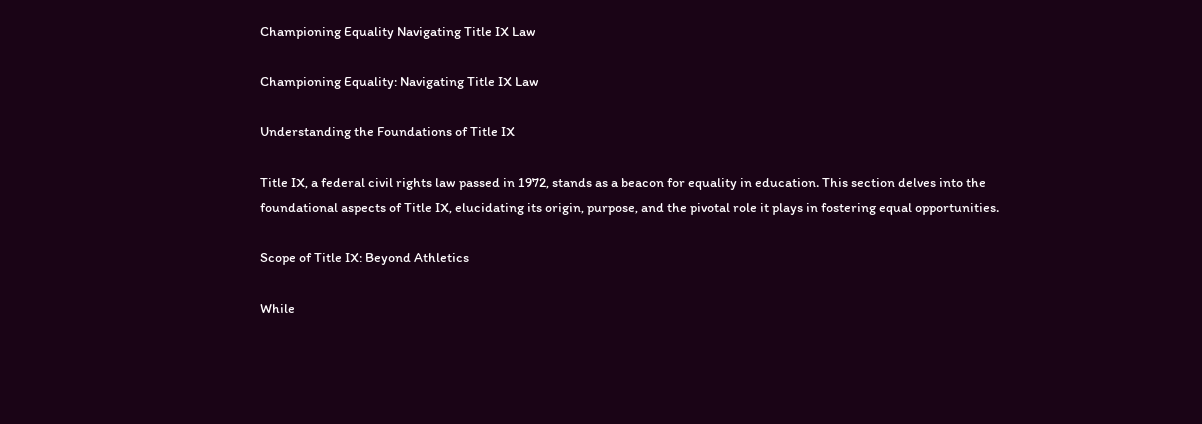Championing Equality Navigating Title IX Law

Championing Equality: Navigating Title IX Law

Understanding the Foundations of Title IX

Title IX, a federal civil rights law passed in 1972, stands as a beacon for equality in education. This section delves into the foundational aspects of Title IX, elucidating its origin, purpose, and the pivotal role it plays in fostering equal opportunities.

Scope of Title IX: Beyond Athletics

While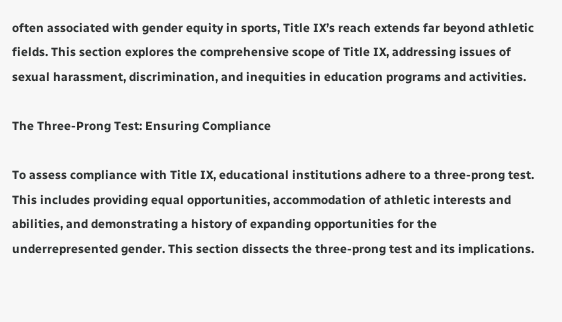often associated with gender equity in sports, Title IX’s reach extends far beyond athletic fields. This section explores the comprehensive scope of Title IX, addressing issues of sexual harassment, discrimination, and inequities in education programs and activities.

The Three-Prong Test: Ensuring Compliance

To assess compliance with Title IX, educational institutions adhere to a three-prong test. This includes providing equal opportunities, accommodation of athletic interests and abilities, and demonstrating a history of expanding opportunities for the underrepresented gender. This section dissects the three-prong test and its implications.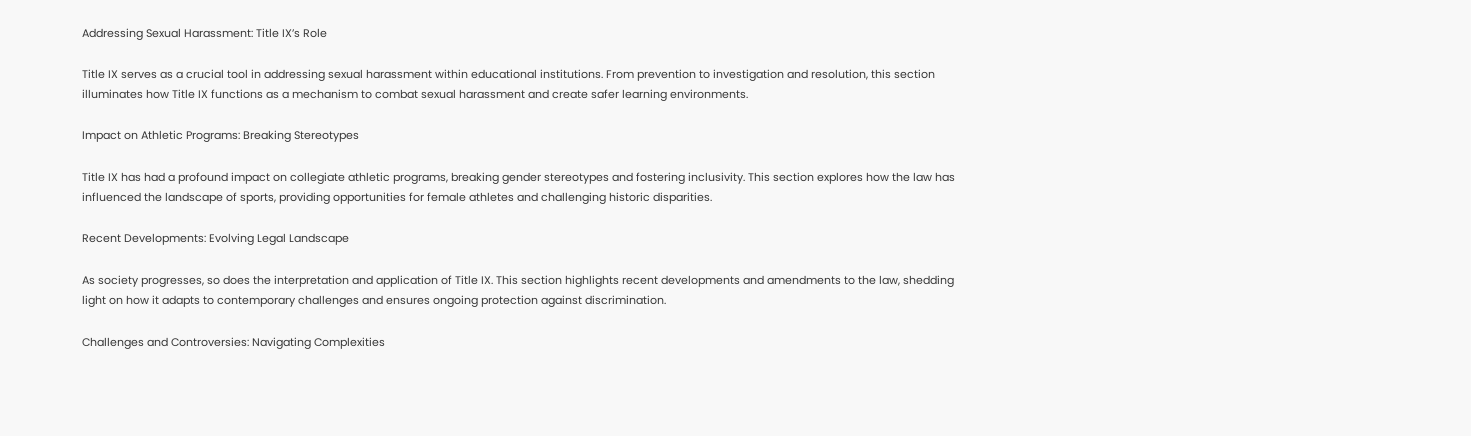Addressing Sexual Harassment: Title IX’s Role

Title IX serves as a crucial tool in addressing sexual harassment within educational institutions. From prevention to investigation and resolution, this section illuminates how Title IX functions as a mechanism to combat sexual harassment and create safer learning environments.

Impact on Athletic Programs: Breaking Stereotypes

Title IX has had a profound impact on collegiate athletic programs, breaking gender stereotypes and fostering inclusivity. This section explores how the law has influenced the landscape of sports, providing opportunities for female athletes and challenging historic disparities.

Recent Developments: Evolving Legal Landscape

As society progresses, so does the interpretation and application of Title IX. This section highlights recent developments and amendments to the law, shedding light on how it adapts to contemporary challenges and ensures ongoing protection against discrimination.

Challenges and Controversies: Navigating Complexities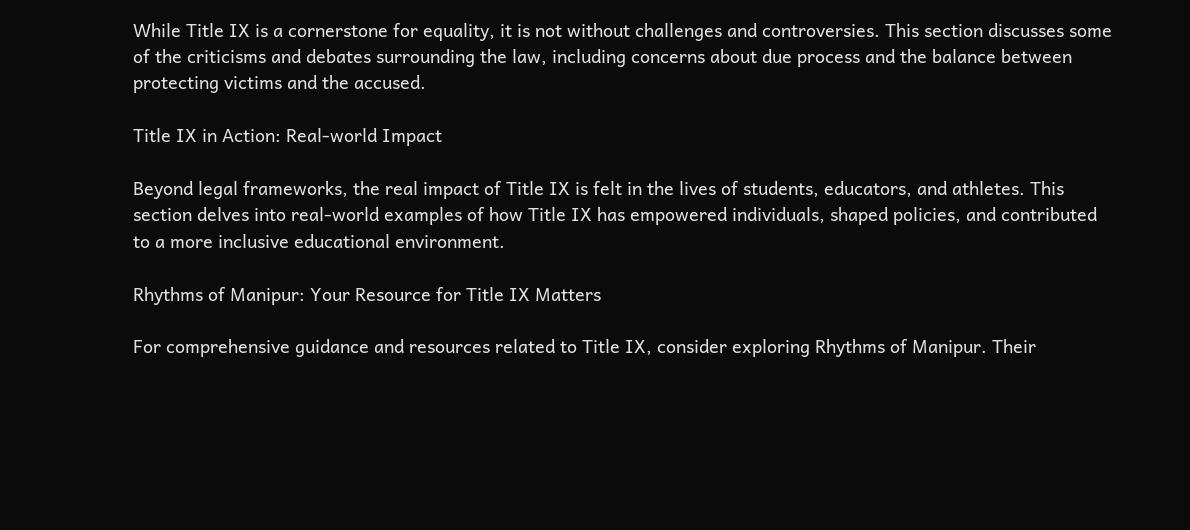While Title IX is a cornerstone for equality, it is not without challenges and controversies. This section discusses some of the criticisms and debates surrounding the law, including concerns about due process and the balance between protecting victims and the accused.

Title IX in Action: Real-world Impact

Beyond legal frameworks, the real impact of Title IX is felt in the lives of students, educators, and athletes. This section delves into real-world examples of how Title IX has empowered individuals, shaped policies, and contributed to a more inclusive educational environment.

Rhythms of Manipur: Your Resource for Title IX Matters

For comprehensive guidance and resources related to Title IX, consider exploring Rhythms of Manipur. Their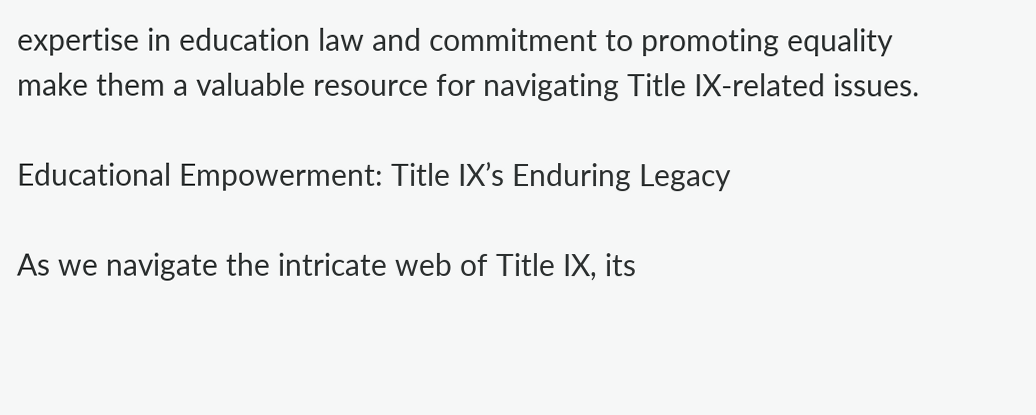expertise in education law and commitment to promoting equality make them a valuable resource for navigating Title IX-related issues.

Educational Empowerment: Title IX’s Enduring Legacy

As we navigate the intricate web of Title IX, its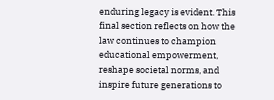enduring legacy is evident. This final section reflects on how the law continues to champion educational empowerment, reshape societal norms, and inspire future generations to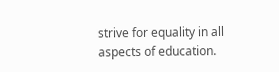strive for equality in all aspects of education.